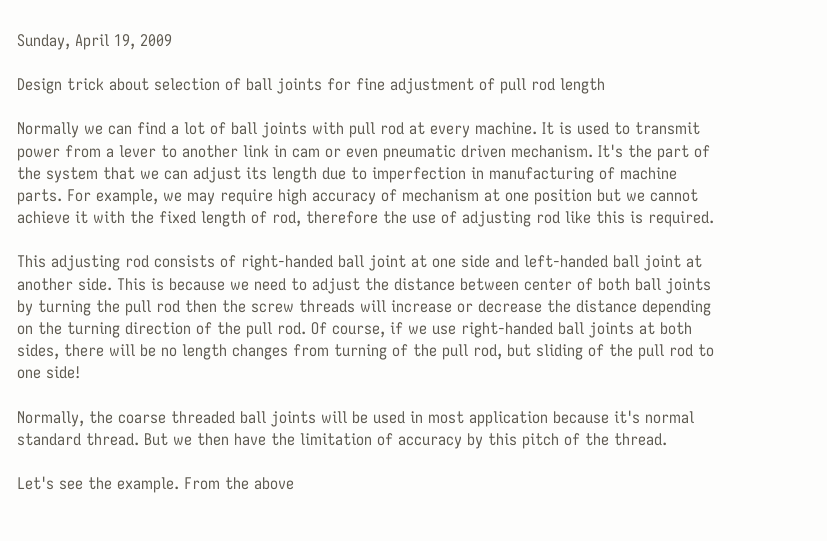Sunday, April 19, 2009

Design trick about selection of ball joints for fine adjustment of pull rod length

Normally we can find a lot of ball joints with pull rod at every machine. It is used to transmit power from a lever to another link in cam or even pneumatic driven mechanism. It's the part of the system that we can adjust its length due to imperfection in manufacturing of machine parts. For example, we may require high accuracy of mechanism at one position but we cannot achieve it with the fixed length of rod, therefore the use of adjusting rod like this is required.

This adjusting rod consists of right-handed ball joint at one side and left-handed ball joint at another side. This is because we need to adjust the distance between center of both ball joints by turning the pull rod then the screw threads will increase or decrease the distance depending on the turning direction of the pull rod. Of course, if we use right-handed ball joints at both sides, there will be no length changes from turning of the pull rod, but sliding of the pull rod to one side!

Normally, the coarse threaded ball joints will be used in most application because it's normal standard thread. But we then have the limitation of accuracy by this pitch of the thread.

Let's see the example. From the above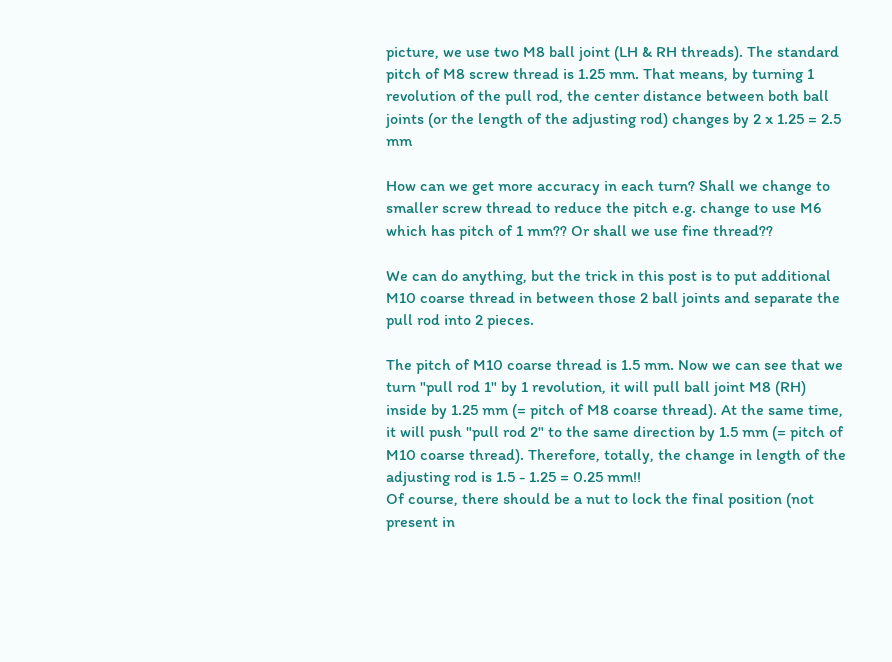picture, we use two M8 ball joint (LH & RH threads). The standard pitch of M8 screw thread is 1.25 mm. That means, by turning 1 revolution of the pull rod, the center distance between both ball joints (or the length of the adjusting rod) changes by 2 x 1.25 = 2.5 mm

How can we get more accuracy in each turn? Shall we change to smaller screw thread to reduce the pitch e.g. change to use M6 which has pitch of 1 mm?? Or shall we use fine thread??

We can do anything, but the trick in this post is to put additional M10 coarse thread in between those 2 ball joints and separate the pull rod into 2 pieces.

The pitch of M10 coarse thread is 1.5 mm. Now we can see that we turn "pull rod 1" by 1 revolution, it will pull ball joint M8 (RH) inside by 1.25 mm (= pitch of M8 coarse thread). At the same time, it will push "pull rod 2" to the same direction by 1.5 mm (= pitch of M10 coarse thread). Therefore, totally, the change in length of the adjusting rod is 1.5 - 1.25 = 0.25 mm!!
Of course, there should be a nut to lock the final position (not present in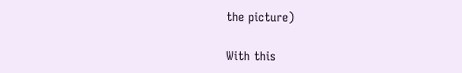the picture)

With this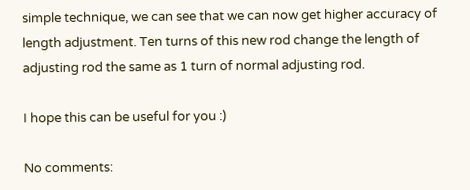simple technique, we can see that we can now get higher accuracy of length adjustment. Ten turns of this new rod change the length of adjusting rod the same as 1 turn of normal adjusting rod.

I hope this can be useful for you :)

No comments: